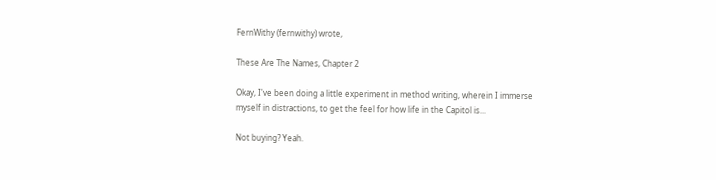FernWithy (fernwithy) wrote,

These Are The Names, Chapter 2

Okay, I've been doing a little experiment in method writing, wherein I immerse myself in distractions, to get the feel for how life in the Capitol is...

Not buying? Yeah.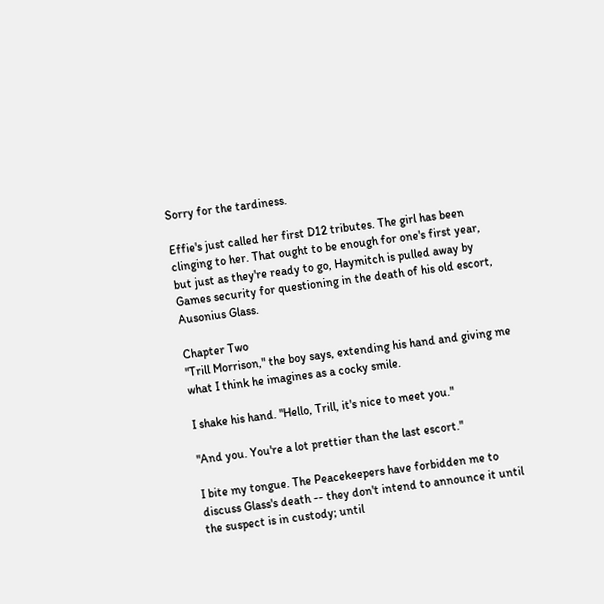Sorry for the tardiness.

Effie's just called her first D12 tributes. The girl has been clinging to her. That ought to be enough for one's first year, but just as they're ready to go, Haymitch is pulled away by Games security for questioning in the death of his old escort, Ausonius Glass.

Chapter Two
"Trill Morrison," the boy says, extending his hand and giving me what I think he imagines as a cocky smile.

I shake his hand. "Hello, Trill, it's nice to meet you."

"And you. You're a lot prettier than the last escort."

I bite my tongue. The Peacekeepers have forbidden me to discuss Glass's death -- they don't intend to announce it until the suspect is in custody; until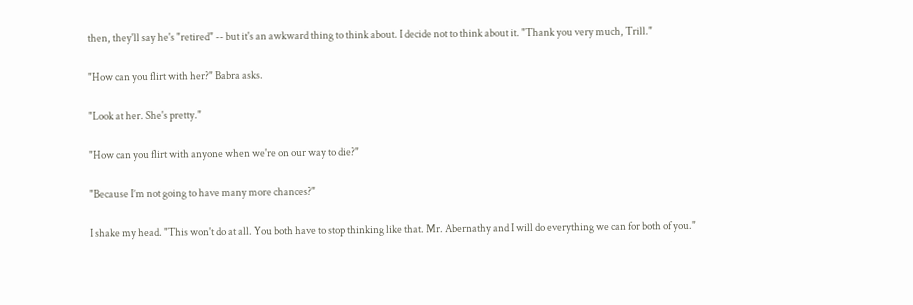then, they'll say he's "retired" -- but it's an awkward thing to think about. I decide not to think about it. "Thank you very much, Trill."

"How can you flirt with her?" Babra asks.

"Look at her. She's pretty."

"How can you flirt with anyone when we're on our way to die?"

"Because I’m not going to have many more chances?"

I shake my head. "This won't do at all. You both have to stop thinking like that. Mr. Abernathy and I will do everything we can for both of you."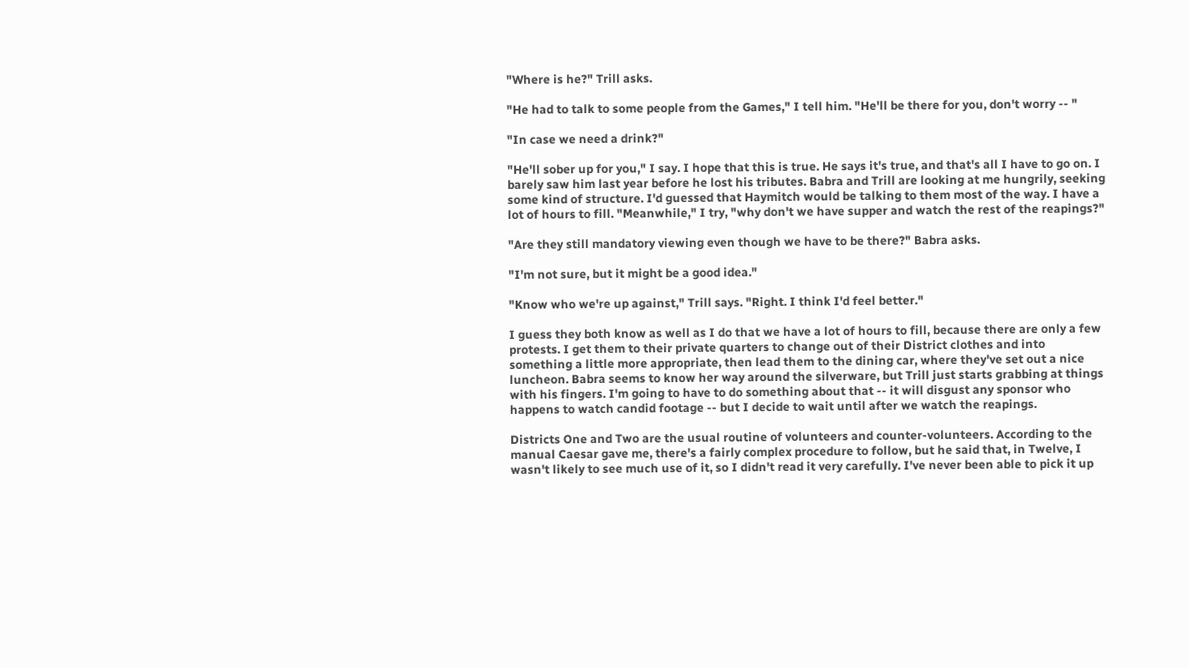"Where is he?" Trill asks.

"He had to talk to some people from the Games," I tell him. "He'll be there for you, don't worry -- "

"In case we need a drink?"

"He'll sober up for you," I say. I hope that this is true. He says it's true, and that's all I have to go on. I barely saw him last year before he lost his tributes. Babra and Trill are looking at me hungrily, seeking some kind of structure. I'd guessed that Haymitch would be talking to them most of the way. I have a lot of hours to fill. "Meanwhile," I try, "why don't we have supper and watch the rest of the reapings?"

"Are they still mandatory viewing even though we have to be there?" Babra asks.

"I'm not sure, but it might be a good idea."

"Know who we're up against," Trill says. "Right. I think I'd feel better."

I guess they both know as well as I do that we have a lot of hours to fill, because there are only a few protests. I get them to their private quarters to change out of their District clothes and into something a little more appropriate, then lead them to the dining car, where they've set out a nice luncheon. Babra seems to know her way around the silverware, but Trill just starts grabbing at things with his fingers. I'm going to have to do something about that -- it will disgust any sponsor who happens to watch candid footage -- but I decide to wait until after we watch the reapings.

Districts One and Two are the usual routine of volunteers and counter-volunteers. According to the manual Caesar gave me, there's a fairly complex procedure to follow, but he said that, in Twelve, I wasn't likely to see much use of it, so I didn't read it very carefully. I've never been able to pick it up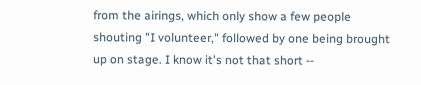from the airings, which only show a few people shouting "I volunteer," followed by one being brought up on stage. I know it's not that short --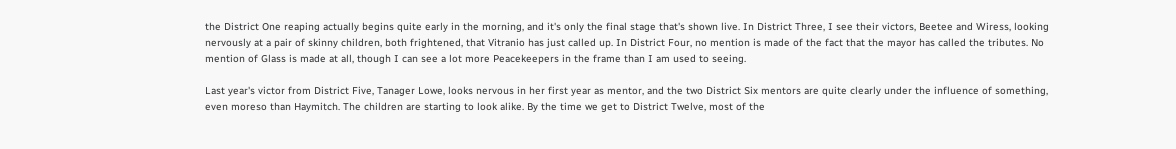the District One reaping actually begins quite early in the morning, and it's only the final stage that's shown live. In District Three, I see their victors, Beetee and Wiress, looking nervously at a pair of skinny children, both frightened, that Vitranio has just called up. In District Four, no mention is made of the fact that the mayor has called the tributes. No mention of Glass is made at all, though I can see a lot more Peacekeepers in the frame than I am used to seeing.

Last year's victor from District Five, Tanager Lowe, looks nervous in her first year as mentor, and the two District Six mentors are quite clearly under the influence of something, even moreso than Haymitch. The children are starting to look alike. By the time we get to District Twelve, most of the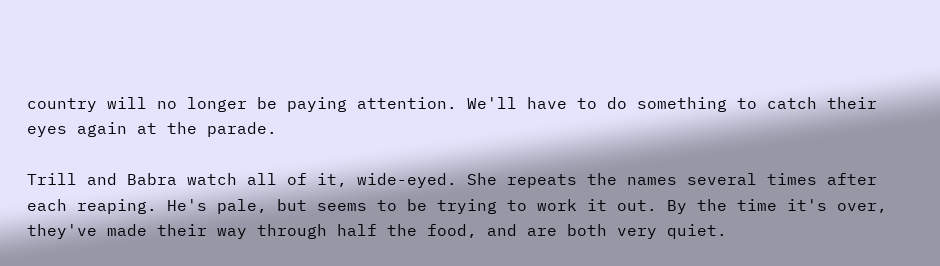country will no longer be paying attention. We'll have to do something to catch their eyes again at the parade.

Trill and Babra watch all of it, wide-eyed. She repeats the names several times after each reaping. He's pale, but seems to be trying to work it out. By the time it's over, they've made their way through half the food, and are both very quiet.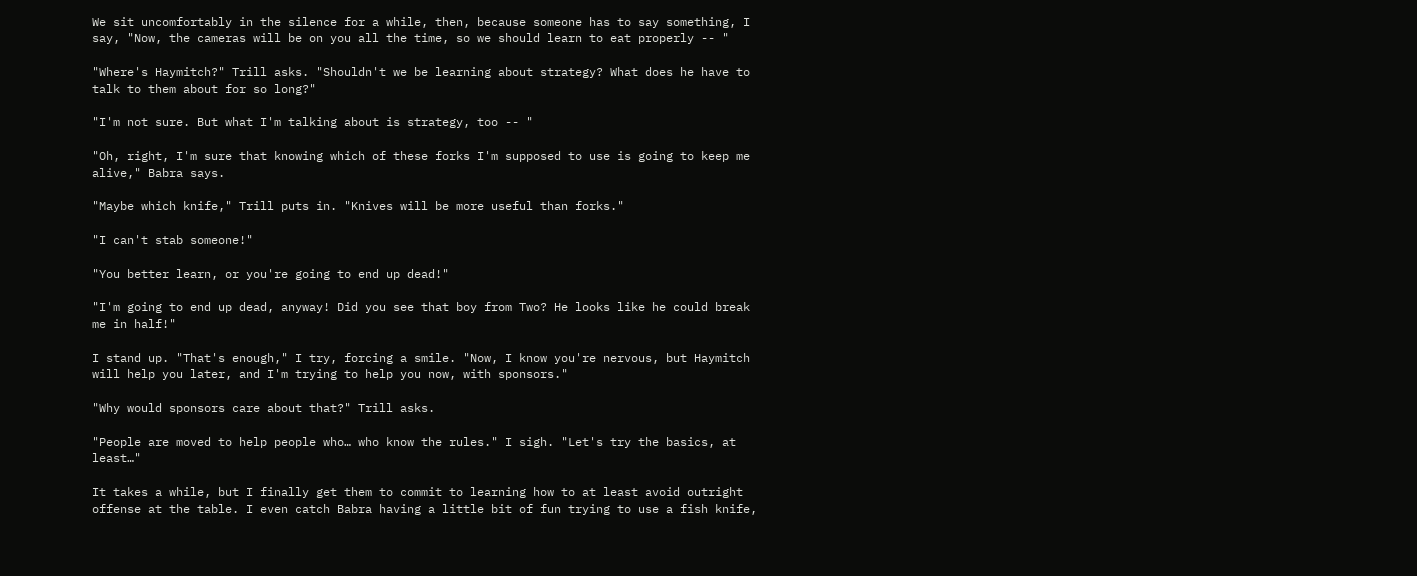We sit uncomfortably in the silence for a while, then, because someone has to say something, I say, "Now, the cameras will be on you all the time, so we should learn to eat properly -- "

"Where's Haymitch?" Trill asks. "Shouldn't we be learning about strategy? What does he have to talk to them about for so long?"

"I'm not sure. But what I'm talking about is strategy, too -- "

"Oh, right, I'm sure that knowing which of these forks I'm supposed to use is going to keep me alive," Babra says.

"Maybe which knife," Trill puts in. "Knives will be more useful than forks."

"I can't stab someone!"

"You better learn, or you're going to end up dead!"

"I'm going to end up dead, anyway! Did you see that boy from Two? He looks like he could break me in half!"

I stand up. "That's enough," I try, forcing a smile. "Now, I know you're nervous, but Haymitch will help you later, and I'm trying to help you now, with sponsors."

"Why would sponsors care about that?" Trill asks.

"People are moved to help people who… who know the rules." I sigh. "Let's try the basics, at least…"

It takes a while, but I finally get them to commit to learning how to at least avoid outright offense at the table. I even catch Babra having a little bit of fun trying to use a fish knife,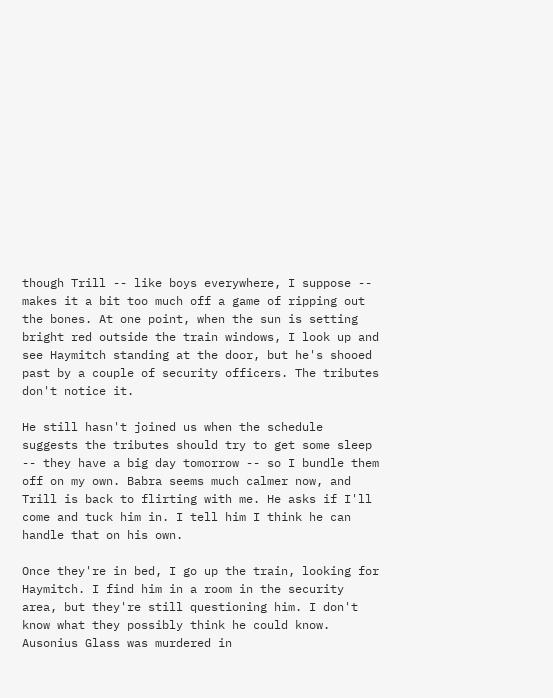though Trill -- like boys everywhere, I suppose -- makes it a bit too much off a game of ripping out the bones. At one point, when the sun is setting bright red outside the train windows, I look up and see Haymitch standing at the door, but he's shooed past by a couple of security officers. The tributes don't notice it.

He still hasn't joined us when the schedule suggests the tributes should try to get some sleep -- they have a big day tomorrow -- so I bundle them off on my own. Babra seems much calmer now, and Trill is back to flirting with me. He asks if I'll come and tuck him in. I tell him I think he can handle that on his own.

Once they're in bed, I go up the train, looking for Haymitch. I find him in a room in the security area, but they're still questioning him. I don't know what they possibly think he could know. Ausonius Glass was murdered in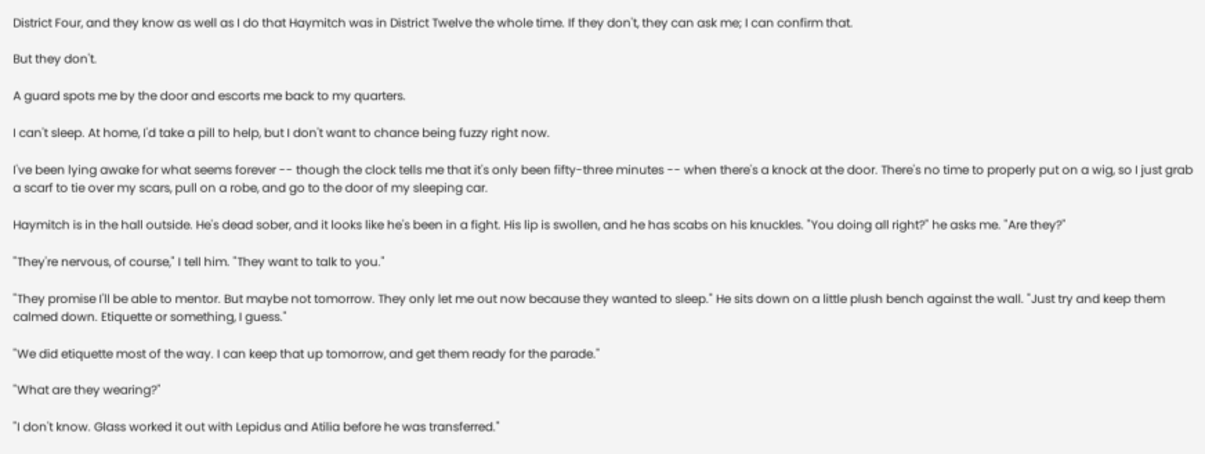District Four, and they know as well as I do that Haymitch was in District Twelve the whole time. If they don't, they can ask me; I can confirm that.

But they don't.

A guard spots me by the door and escorts me back to my quarters.

I can't sleep. At home, I'd take a pill to help, but I don't want to chance being fuzzy right now.

I've been lying awake for what seems forever -- though the clock tells me that it's only been fifty-three minutes -- when there's a knock at the door. There's no time to properly put on a wig, so I just grab a scarf to tie over my scars, pull on a robe, and go to the door of my sleeping car.

Haymitch is in the hall outside. He's dead sober, and it looks like he's been in a fight. His lip is swollen, and he has scabs on his knuckles. "You doing all right?" he asks me. "Are they?"

"They're nervous, of course," I tell him. "They want to talk to you."

"They promise I'll be able to mentor. But maybe not tomorrow. They only let me out now because they wanted to sleep." He sits down on a little plush bench against the wall. "Just try and keep them calmed down. Etiquette or something, I guess."

"We did etiquette most of the way. I can keep that up tomorrow, and get them ready for the parade."

"What are they wearing?"

"I don't know. Glass worked it out with Lepidus and Atilia before he was transferred."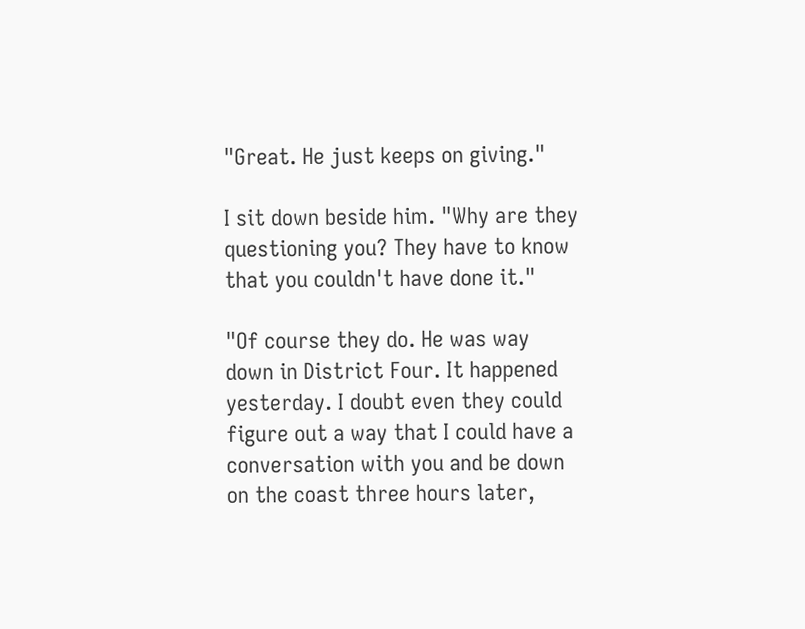"Great. He just keeps on giving."

I sit down beside him. "Why are they questioning you? They have to know that you couldn't have done it."

"Of course they do. He was way down in District Four. It happened yesterday. I doubt even they could figure out a way that I could have a conversation with you and be down on the coast three hours later,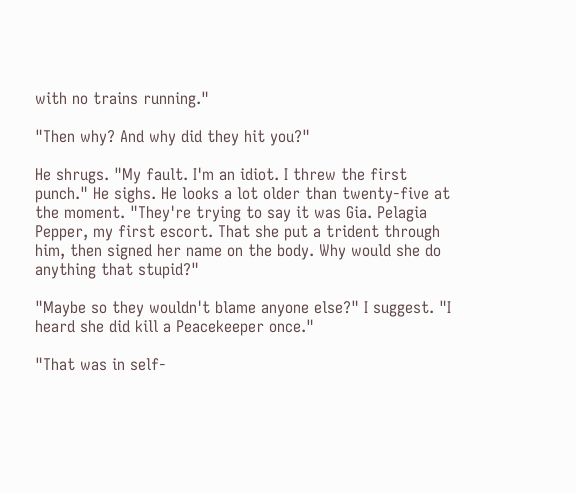with no trains running."

"Then why? And why did they hit you?"

He shrugs. "My fault. I'm an idiot. I threw the first punch." He sighs. He looks a lot older than twenty-five at the moment. "They're trying to say it was Gia. Pelagia Pepper, my first escort. That she put a trident through him, then signed her name on the body. Why would she do anything that stupid?"

"Maybe so they wouldn't blame anyone else?" I suggest. "I heard she did kill a Peacekeeper once."

"That was in self-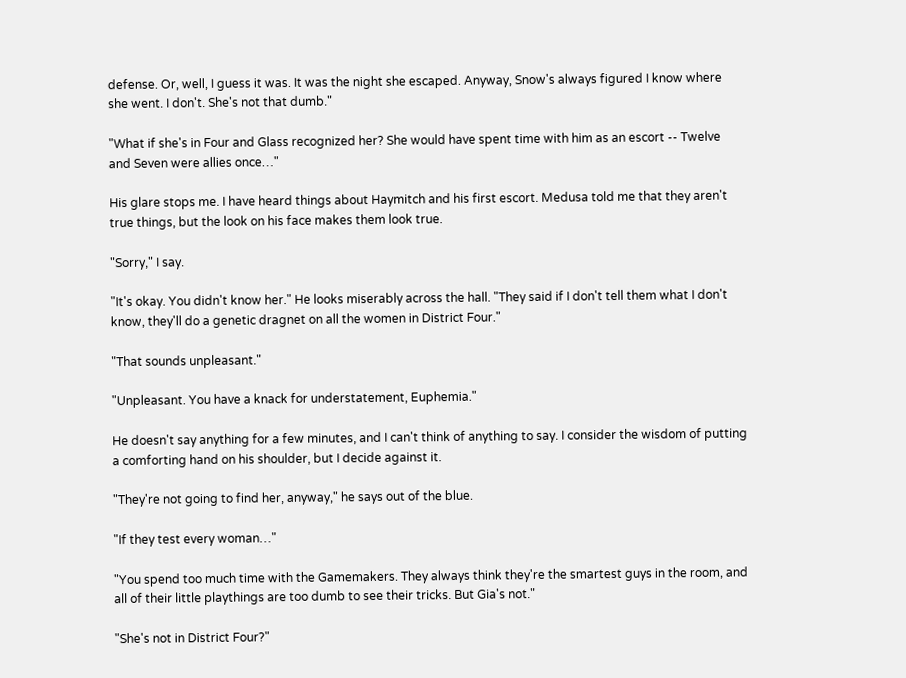defense. Or, well, I guess it was. It was the night she escaped. Anyway, Snow's always figured I know where she went. I don't. She's not that dumb."

"What if she's in Four and Glass recognized her? She would have spent time with him as an escort -- Twelve and Seven were allies once…"

His glare stops me. I have heard things about Haymitch and his first escort. Medusa told me that they aren't true things, but the look on his face makes them look true.

"Sorry," I say.

"It's okay. You didn't know her." He looks miserably across the hall. "They said if I don't tell them what I don't know, they'll do a genetic dragnet on all the women in District Four."

"That sounds unpleasant."

"Unpleasant. You have a knack for understatement, Euphemia."

He doesn't say anything for a few minutes, and I can't think of anything to say. I consider the wisdom of putting a comforting hand on his shoulder, but I decide against it.

"They're not going to find her, anyway," he says out of the blue.

"If they test every woman…"

"You spend too much time with the Gamemakers. They always think they're the smartest guys in the room, and all of their little playthings are too dumb to see their tricks. But Gia's not."

"She's not in District Four?"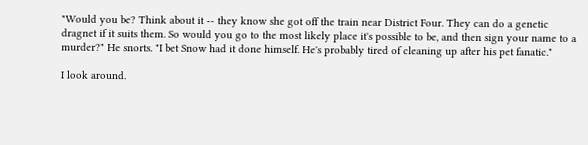"Would you be? Think about it -- they know she got off the train near District Four. They can do a genetic dragnet if it suits them. So would you go to the most likely place it's possible to be, and then sign your name to a murder?" He snorts. "I bet Snow had it done himself. He's probably tired of cleaning up after his pet fanatic."

I look around.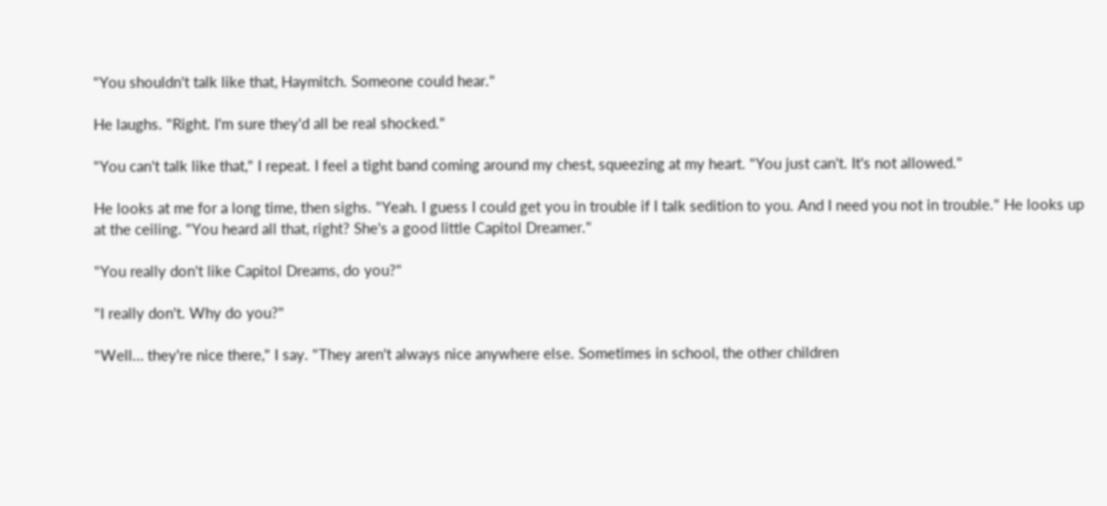"You shouldn't talk like that, Haymitch. Someone could hear."

He laughs. "Right. I'm sure they'd all be real shocked."

"You can't talk like that," I repeat. I feel a tight band coming around my chest, squeezing at my heart. "You just can't. It's not allowed."

He looks at me for a long time, then sighs. "Yeah. I guess I could get you in trouble if I talk sedition to you. And I need you not in trouble." He looks up at the ceiling. "You heard all that, right? She's a good little Capitol Dreamer."

"You really don't like Capitol Dreams, do you?"

"I really don't. Why do you?"

"Well… they're nice there," I say. "They aren't always nice anywhere else. Sometimes in school, the other children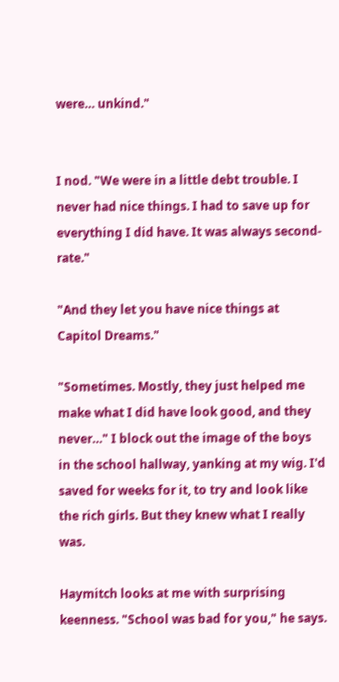were… unkind."


I nod. "We were in a little debt trouble. I never had nice things. I had to save up for everything I did have. It was always second-rate."

"And they let you have nice things at Capitol Dreams."

"Sometimes. Mostly, they just helped me make what I did have look good, and they never…" I block out the image of the boys in the school hallway, yanking at my wig. I'd saved for weeks for it, to try and look like the rich girls. But they knew what I really was.

Haymitch looks at me with surprising keenness. "School was bad for you," he says.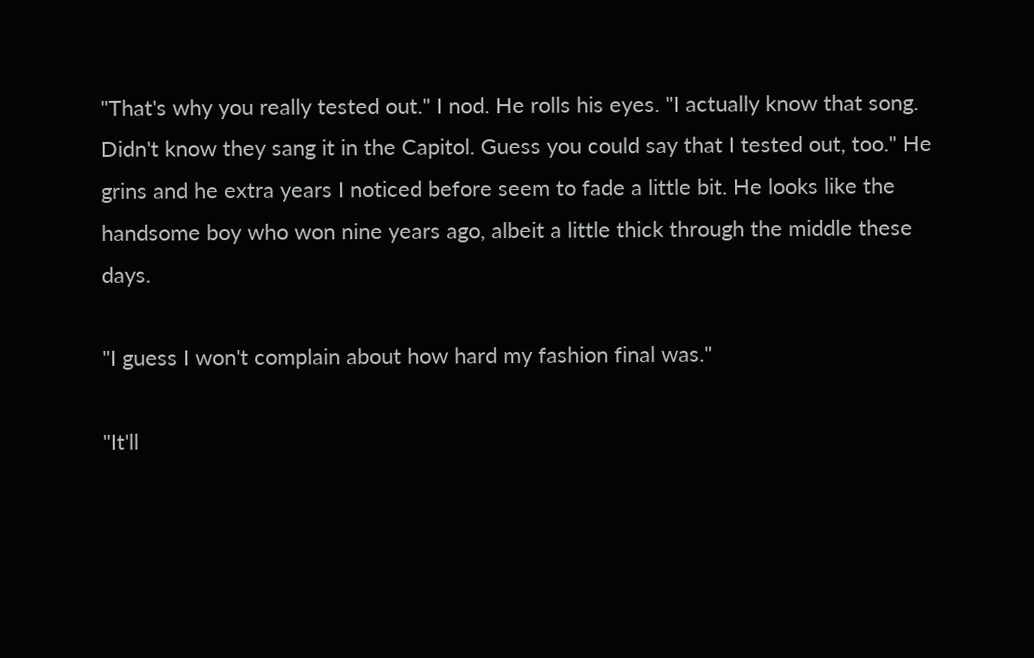"That's why you really tested out." I nod. He rolls his eyes. "I actually know that song. Didn't know they sang it in the Capitol. Guess you could say that I tested out, too." He grins and he extra years I noticed before seem to fade a little bit. He looks like the handsome boy who won nine years ago, albeit a little thick through the middle these days.

"I guess I won't complain about how hard my fashion final was."

"It'll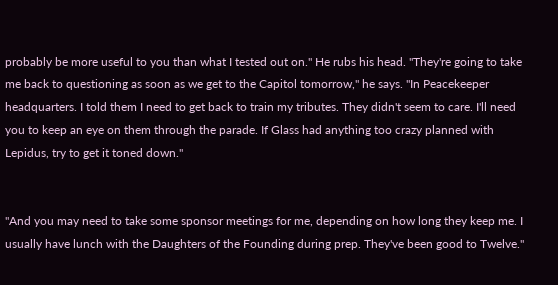probably be more useful to you than what I tested out on." He rubs his head. "They're going to take me back to questioning as soon as we get to the Capitol tomorrow," he says. "In Peacekeeper headquarters. I told them I need to get back to train my tributes. They didn't seem to care. I'll need you to keep an eye on them through the parade. If Glass had anything too crazy planned with Lepidus, try to get it toned down."


"And you may need to take some sponsor meetings for me, depending on how long they keep me. I usually have lunch with the Daughters of the Founding during prep. They've been good to Twelve."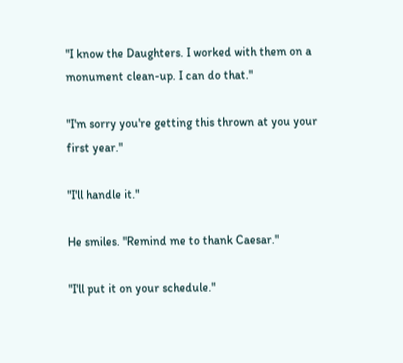"I know the Daughters. I worked with them on a monument clean-up. I can do that."

"I'm sorry you're getting this thrown at you your first year."

"I'll handle it."

He smiles. "Remind me to thank Caesar."

"I'll put it on your schedule."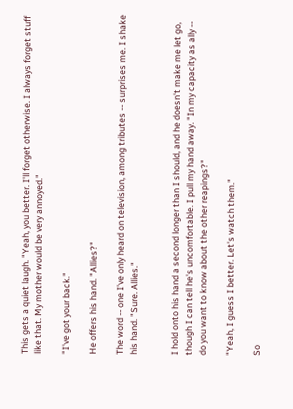This gets a quiet laugh. "Yeah, you better. I'll forget otherwise. I always forget stuff like that. My mother would be very annoyed."

"I've got your back."

He offers his hand. "Allies?"

The word -- one I've only heard on television, among tributes -- surprises me. I shake his hand. "Sure. Allies."


I hold onto his hand a second longer than I should, and he doesn't make me let go, though I can tell he's uncomfortable. I pull my hand away. "In my capacity as ally -- do you want to know about the other reapings?"

"Yeah, I guess I better. Let's watch them."

So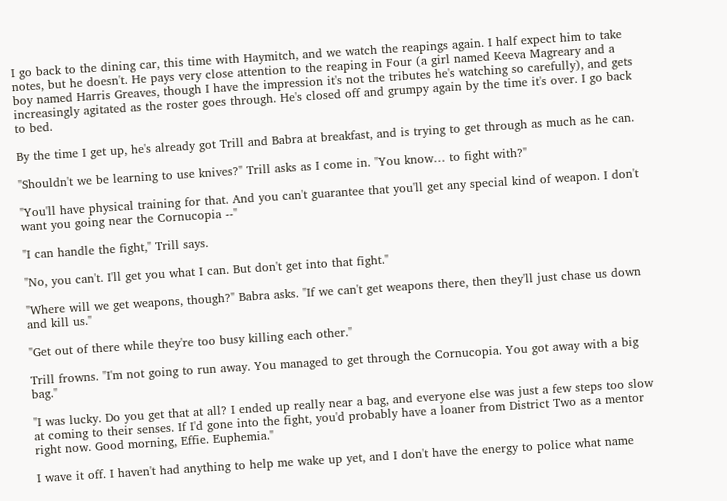I go back to the dining car, this time with Haymitch, and we watch the reapings again. I half expect him to take notes, but he doesn't. He pays very close attention to the reaping in Four (a girl named Keeva Magreary and a boy named Harris Greaves, though I have the impression it's not the tributes he's watching so carefully), and gets increasingly agitated as the roster goes through. He's closed off and grumpy again by the time it's over. I go back to bed.

By the time I get up, he's already got Trill and Babra at breakfast, and is trying to get through as much as he can.

"Shouldn't we be learning to use knives?" Trill asks as I come in. "You know… to fight with?"

"You'll have physical training for that. And you can't guarantee that you'll get any special kind of weapon. I don't want you going near the Cornucopia --"

"I can handle the fight," Trill says.

"No, you can't. I'll get you what I can. But don't get into that fight."

"Where will we get weapons, though?" Babra asks. "If we can't get weapons there, then they'll just chase us down and kill us."

"Get out of there while they're too busy killing each other."

Trill frowns. "I'm not going to run away. You managed to get through the Cornucopia. You got away with a big bag."

"I was lucky. Do you get that at all? I ended up really near a bag, and everyone else was just a few steps too slow at coming to their senses. If I'd gone into the fight, you'd probably have a loaner from District Two as a mentor right now. Good morning, Effie. Euphemia."

I wave it off. I haven't had anything to help me wake up yet, and I don't have the energy to police what name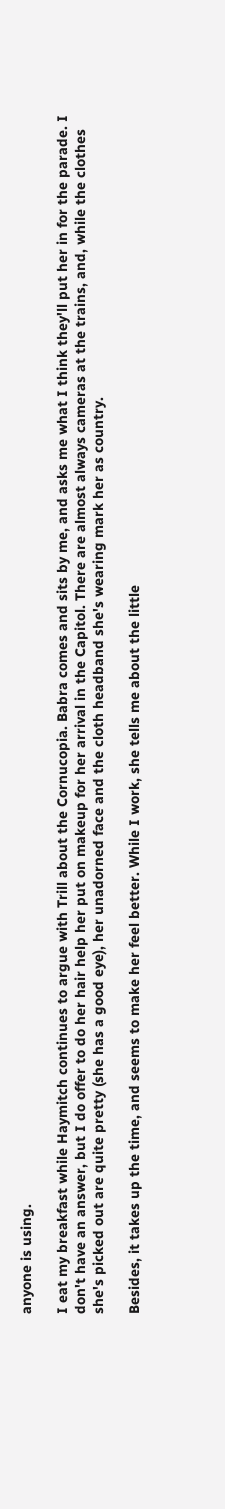anyone is using.

I eat my breakfast while Haymitch continues to argue with Trill about the Cornucopia. Babra comes and sits by me, and asks me what I think they'll put her in for the parade. I don't have an answer, but I do offer to do her hair help her put on makeup for her arrival in the Capitol. There are almost always cameras at the trains, and, while the clothes she's picked out are quite pretty (she has a good eye), her unadorned face and the cloth headband she's wearing mark her as country.

Besides, it takes up the time, and seems to make her feel better. While I work, she tells me about the little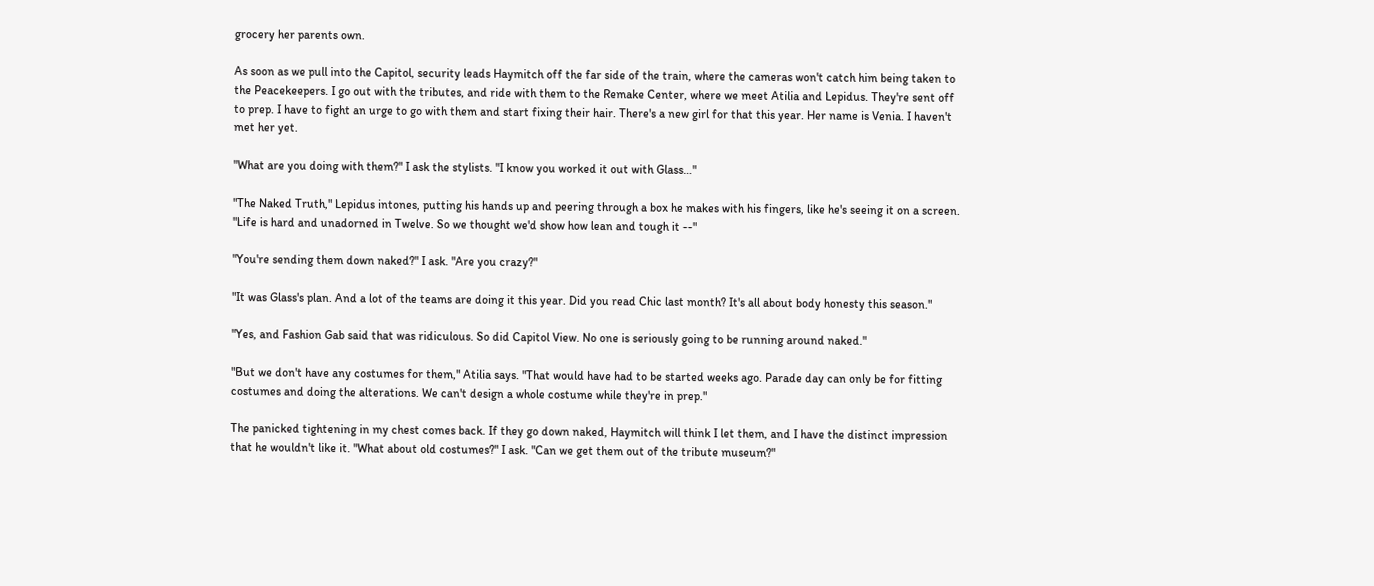grocery her parents own.

As soon as we pull into the Capitol, security leads Haymitch off the far side of the train, where the cameras won't catch him being taken to the Peacekeepers. I go out with the tributes, and ride with them to the Remake Center, where we meet Atilia and Lepidus. They're sent off to prep. I have to fight an urge to go with them and start fixing their hair. There's a new girl for that this year. Her name is Venia. I haven't met her yet.

"What are you doing with them?" I ask the stylists. "I know you worked it out with Glass…"

"The Naked Truth," Lepidus intones, putting his hands up and peering through a box he makes with his fingers, like he's seeing it on a screen. "Life is hard and unadorned in Twelve. So we thought we'd show how lean and tough it --"

"You're sending them down naked?" I ask. "Are you crazy?"

"It was Glass's plan. And a lot of the teams are doing it this year. Did you read Chic last month? It's all about body honesty this season."

"Yes, and Fashion Gab said that was ridiculous. So did Capitol View. No one is seriously going to be running around naked."

"But we don't have any costumes for them," Atilia says. "That would have had to be started weeks ago. Parade day can only be for fitting costumes and doing the alterations. We can't design a whole costume while they're in prep."

The panicked tightening in my chest comes back. If they go down naked, Haymitch will think I let them, and I have the distinct impression that he wouldn't like it. "What about old costumes?" I ask. "Can we get them out of the tribute museum?"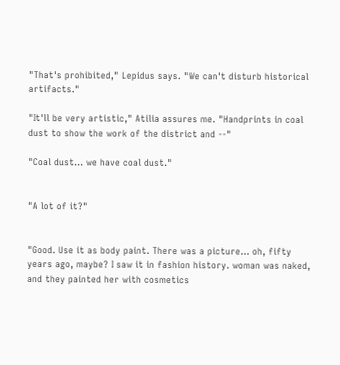"That's prohibited," Lepidus says. "We can't disturb historical artifacts."

"It'll be very artistic," Atilia assures me. "Handprints in coal dust to show the work of the district and --"

"Coal dust… we have coal dust."


"A lot of it?"


"Good. Use it as body paint. There was a picture… oh, fifty years ago, maybe? I saw it in fashion history. woman was naked, and they painted her with cosmetics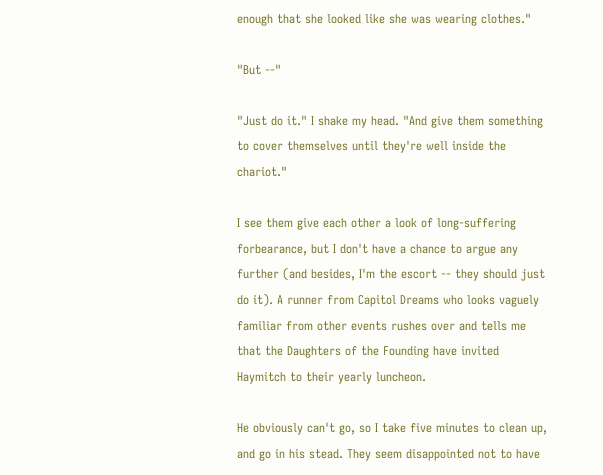enough that she looked like she was wearing clothes."

"But --"

"Just do it." I shake my head. "And give them something to cover themselves until they're well inside the chariot."

I see them give each other a look of long-suffering forbearance, but I don't have a chance to argue any further (and besides, I'm the escort -- they should just do it). A runner from Capitol Dreams who looks vaguely familiar from other events rushes over and tells me that the Daughters of the Founding have invited Haymitch to their yearly luncheon.

He obviously can't go, so I take five minutes to clean up, and go in his stead. They seem disappointed not to have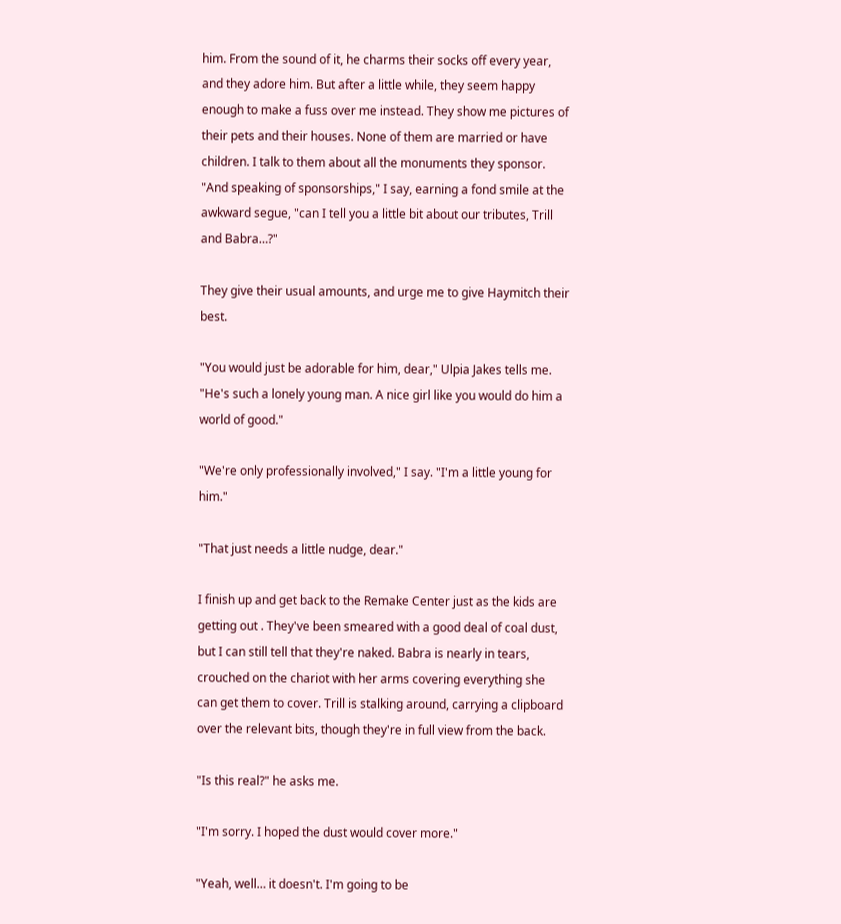him. From the sound of it, he charms their socks off every year, and they adore him. But after a little while, they seem happy enough to make a fuss over me instead. They show me pictures of their pets and their houses. None of them are married or have children. I talk to them about all the monuments they sponsor. "And speaking of sponsorships," I say, earning a fond smile at the awkward segue, "can I tell you a little bit about our tributes, Trill and Babra…?"

They give their usual amounts, and urge me to give Haymitch their best.

"You would just be adorable for him, dear," Ulpia Jakes tells me. "He's such a lonely young man. A nice girl like you would do him a world of good."

"We're only professionally involved," I say. "I'm a little young for him."

"That just needs a little nudge, dear."

I finish up and get back to the Remake Center just as the kids are getting out . They've been smeared with a good deal of coal dust, but I can still tell that they're naked. Babra is nearly in tears, crouched on the chariot with her arms covering everything she can get them to cover. Trill is stalking around, carrying a clipboard over the relevant bits, though they're in full view from the back.

"Is this real?" he asks me.

"I'm sorry. I hoped the dust would cover more."

"Yeah, well… it doesn't. I'm going to be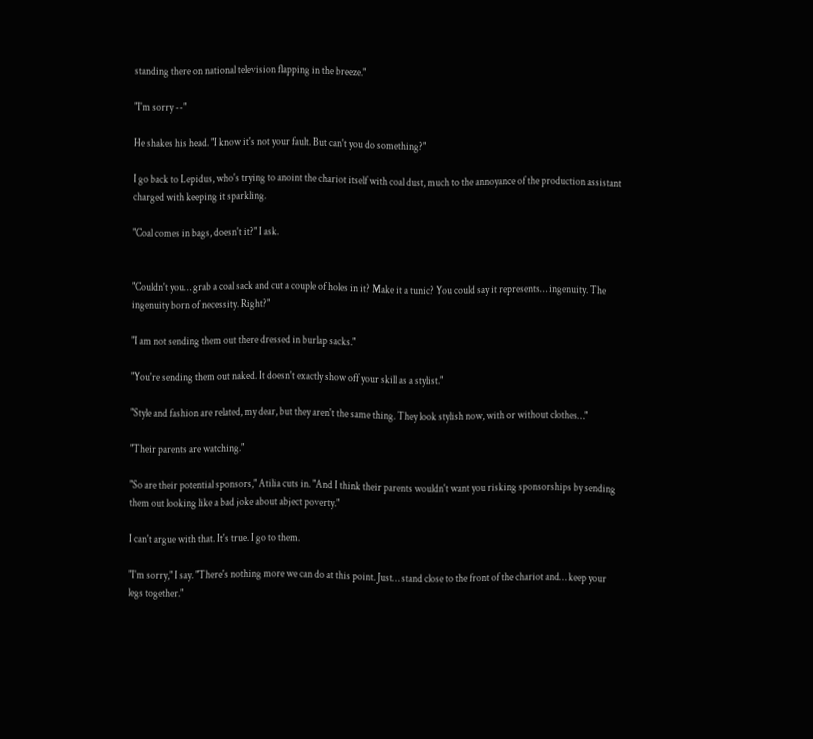standing there on national television flapping in the breeze."

"I'm sorry --"

He shakes his head. "I know it's not your fault. But can't you do something?"

I go back to Lepidus, who's trying to anoint the chariot itself with coal dust, much to the annoyance of the production assistant charged with keeping it sparkling.

"Coal comes in bags, doesn't it?" I ask.


"Couldn't you… grab a coal sack and cut a couple of holes in it? Make it a tunic? You could say it represents… ingenuity. The ingenuity born of necessity. Right?"

"I am not sending them out there dressed in burlap sacks."

"You're sending them out naked. It doesn't exactly show off your skill as a stylist."

"Style and fashion are related, my dear, but they aren't the same thing. They look stylish now, with or without clothes…"

"Their parents are watching."

"So are their potential sponsors," Atilia cuts in. "And I think their parents wouldn't want you risking sponsorships by sending them out looking like a bad joke about abject poverty."

I can't argue with that. It's true. I go to them.

"I'm sorry," I say. "There's nothing more we can do at this point. Just… stand close to the front of the chariot and… keep your legs together."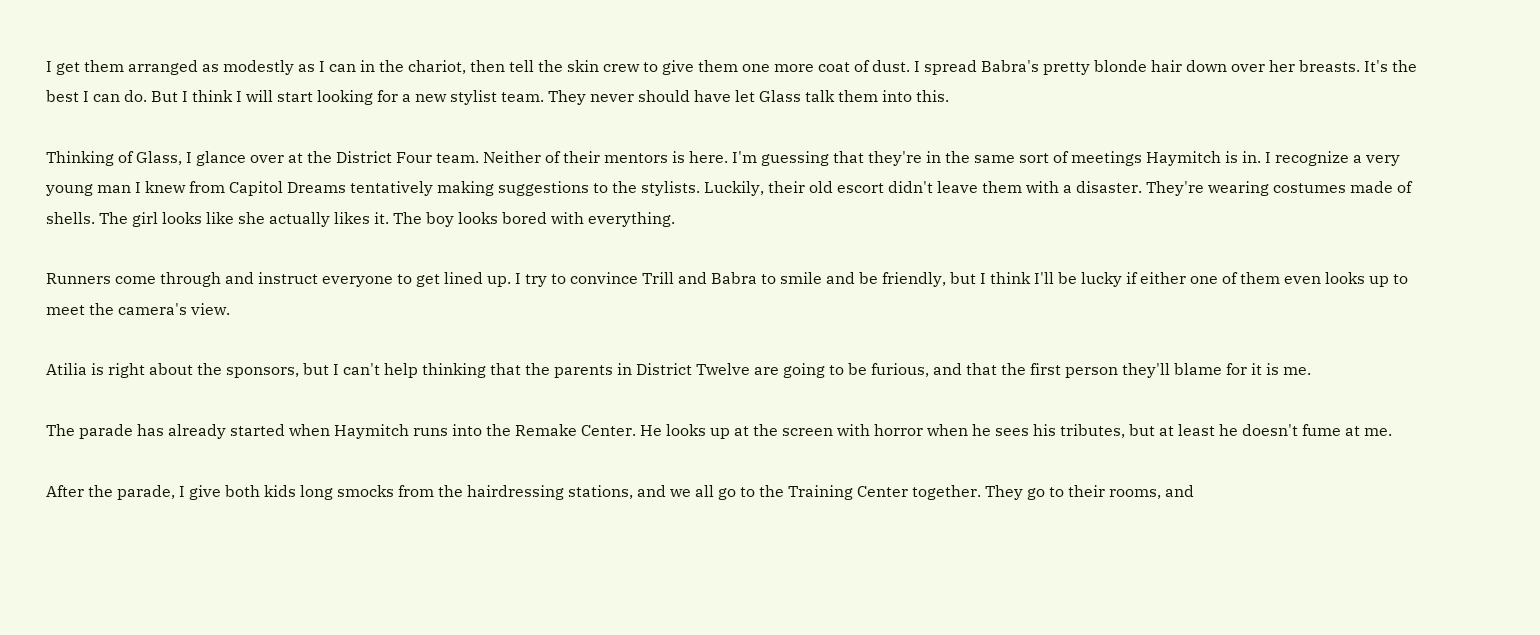I get them arranged as modestly as I can in the chariot, then tell the skin crew to give them one more coat of dust. I spread Babra's pretty blonde hair down over her breasts. It's the best I can do. But I think I will start looking for a new stylist team. They never should have let Glass talk them into this.

Thinking of Glass, I glance over at the District Four team. Neither of their mentors is here. I'm guessing that they're in the same sort of meetings Haymitch is in. I recognize a very young man I knew from Capitol Dreams tentatively making suggestions to the stylists. Luckily, their old escort didn't leave them with a disaster. They're wearing costumes made of shells. The girl looks like she actually likes it. The boy looks bored with everything.

Runners come through and instruct everyone to get lined up. I try to convince Trill and Babra to smile and be friendly, but I think I'll be lucky if either one of them even looks up to meet the camera's view.

Atilia is right about the sponsors, but I can't help thinking that the parents in District Twelve are going to be furious, and that the first person they'll blame for it is me.

The parade has already started when Haymitch runs into the Remake Center. He looks up at the screen with horror when he sees his tributes, but at least he doesn't fume at me.

After the parade, I give both kids long smocks from the hairdressing stations, and we all go to the Training Center together. They go to their rooms, and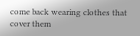come back wearing clothes that cover them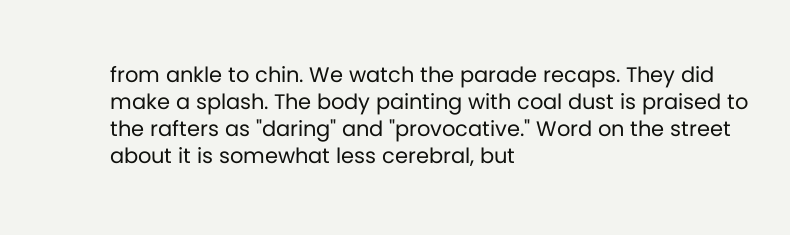from ankle to chin. We watch the parade recaps. They did make a splash. The body painting with coal dust is praised to the rafters as "daring" and "provocative." Word on the street about it is somewhat less cerebral, but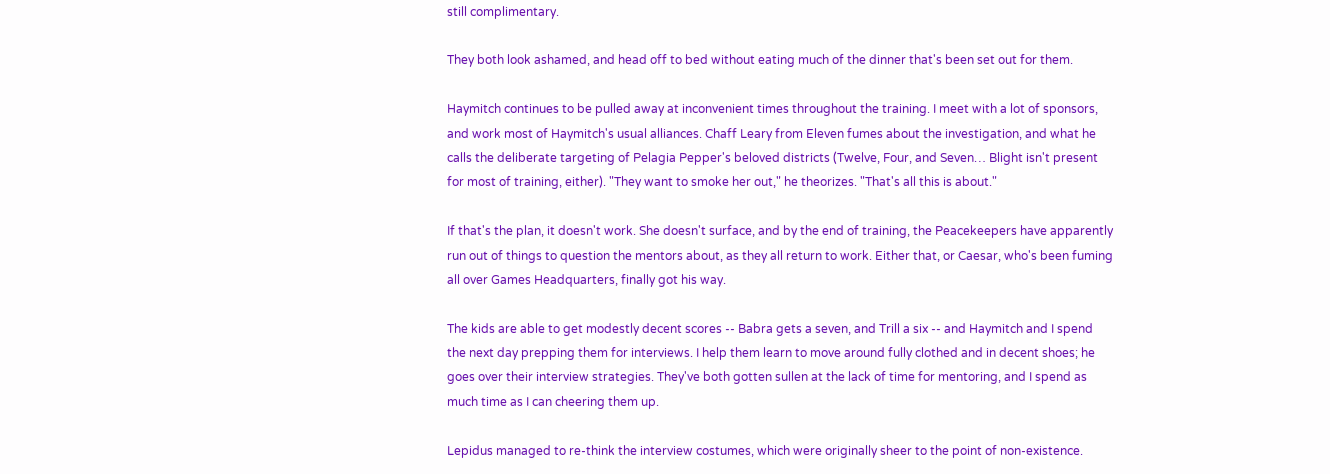still complimentary.

They both look ashamed, and head off to bed without eating much of the dinner that's been set out for them.

Haymitch continues to be pulled away at inconvenient times throughout the training. I meet with a lot of sponsors, and work most of Haymitch's usual alliances. Chaff Leary from Eleven fumes about the investigation, and what he calls the deliberate targeting of Pelagia Pepper's beloved districts (Twelve, Four, and Seven… Blight isn't present for most of training, either). "They want to smoke her out," he theorizes. "That's all this is about."

If that's the plan, it doesn't work. She doesn't surface, and by the end of training, the Peacekeepers have apparently run out of things to question the mentors about, as they all return to work. Either that, or Caesar, who's been fuming all over Games Headquarters, finally got his way.

The kids are able to get modestly decent scores -- Babra gets a seven, and Trill a six -- and Haymitch and I spend the next day prepping them for interviews. I help them learn to move around fully clothed and in decent shoes; he goes over their interview strategies. They've both gotten sullen at the lack of time for mentoring, and I spend as much time as I can cheering them up.

Lepidus managed to re-think the interview costumes, which were originally sheer to the point of non-existence.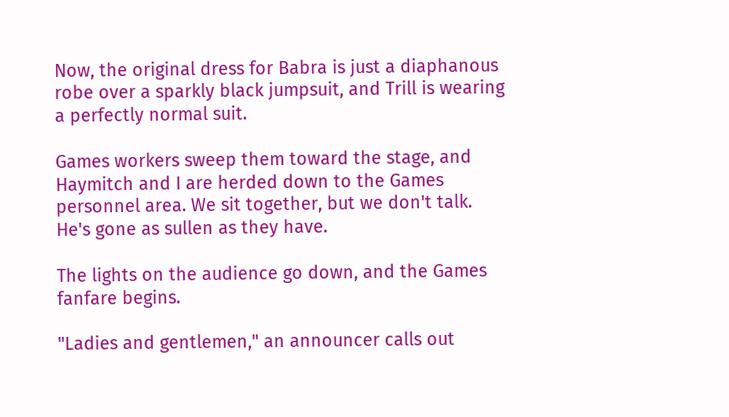Now, the original dress for Babra is just a diaphanous robe over a sparkly black jumpsuit, and Trill is wearing a perfectly normal suit.

Games workers sweep them toward the stage, and Haymitch and I are herded down to the Games personnel area. We sit together, but we don't talk. He's gone as sullen as they have.

The lights on the audience go down, and the Games fanfare begins.

"Ladies and gentlemen," an announcer calls out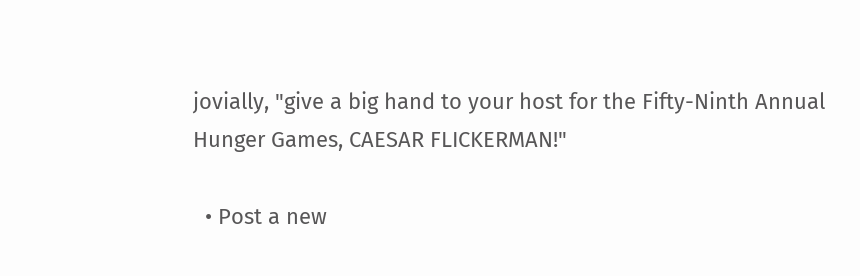jovially, "give a big hand to your host for the Fifty-Ninth Annual Hunger Games, CAESAR FLICKERMAN!"

  • Post a new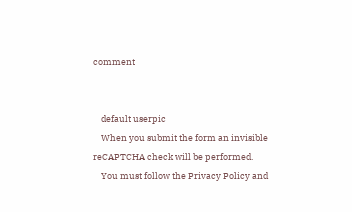comment


    default userpic
    When you submit the form an invisible reCAPTCHA check will be performed.
    You must follow the Privacy Policy and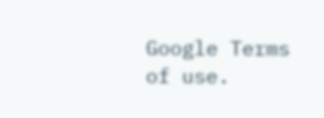Google Terms of use.